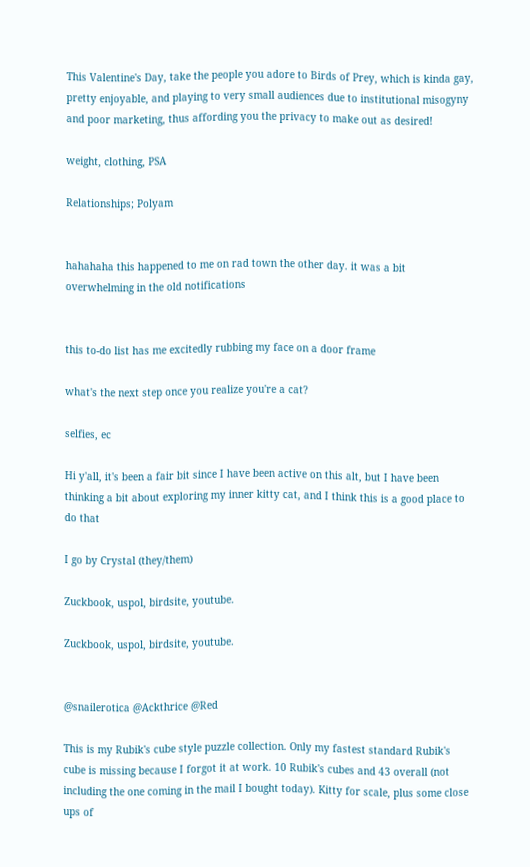This Valentine's Day, take the people you adore to Birds of Prey, which is kinda gay, pretty enjoyable, and playing to very small audiences due to institutional misogyny and poor marketing, thus affording you the privacy to make out as desired!

weight, clothing, PSA

Relationships; Polyam


hahahaha this happened to me on rad town the other day. it was a bit overwhelming in the old notifications


this to-do list has me excitedly rubbing my face on a door frame

what's the next step once you realize you're a cat?

selfies, ec

Hi y'all, it's been a fair bit since I have been active on this alt, but I have been thinking a bit about exploring my inner kitty cat, and I think this is a good place to do that

I go by Crystal (they/them)

Zuckbook, uspol, birdsite, youtube.

Zuckbook, uspol, birdsite, youtube.


@snailerotica @Ackthrice @Red

This is my Rubik's cube style puzzle collection. Only my fastest standard Rubik's cube is missing because I forgot it at work. 10 Rubik's cubes and 43 overall (not including the one coming in the mail I bought today). Kitty for scale, plus some close ups of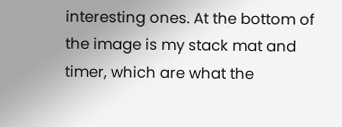interesting ones. At the bottom of the image is my stack mat and timer, which are what the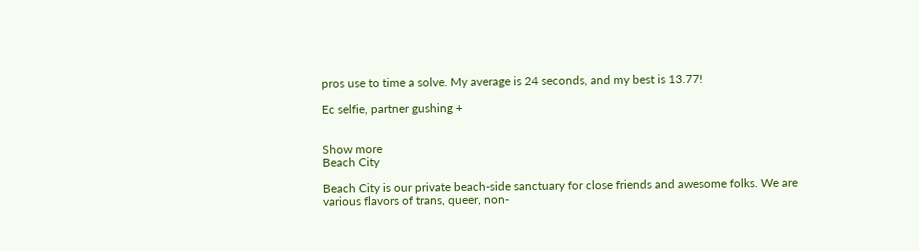pros use to time a solve. My average is 24 seconds, and my best is 13.77!

Ec selfie, partner gushing +


Show more
Beach City

Beach City is our private beach-side sanctuary for close friends and awesome folks. We are various flavors of trans, queer, non-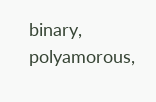binary, polyamorous,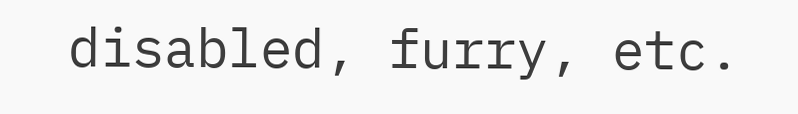disabled, furry, etc.